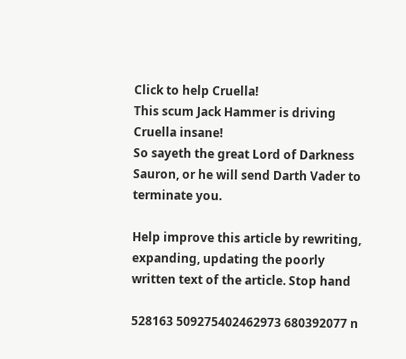Click to help Cruella!
This scum Jack Hammer is driving Cruella insane!
So sayeth the great Lord of Darkness Sauron, or he will send Darth Vader to terminate you.

Help improve this article by rewriting, expanding, updating the poorly written text of the article. Stop hand

528163 509275402462973 680392077 n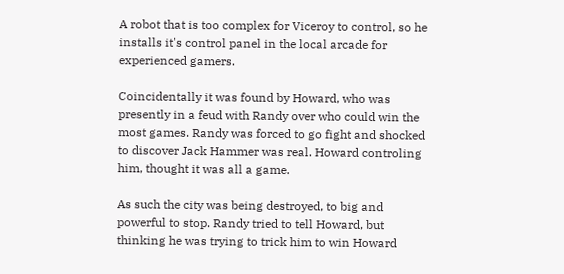A robot that is too complex for Viceroy to control, so he installs it's control panel in the local arcade for experienced gamers.

Coincidentally it was found by Howard, who was presently in a feud with Randy over who could win the most games. Randy was forced to go fight and shocked to discover Jack Hammer was real. Howard controling him, thought it was all a game.

As such the city was being destroyed, to big and powerful to stop. Randy tried to tell Howard, but thinking he was trying to trick him to win Howard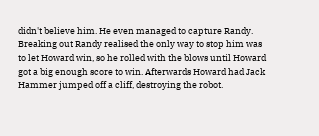didn't believe him. He even managed to capture Randy. Breaking out Randy realised the only way to stop him was to let Howard win, so he rolled with the blows until Howard got a big enough score to win. Afterwards Howard had Jack Hammer jumped off a cliff, destroying the robot.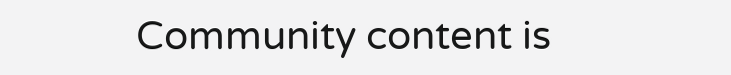Community content is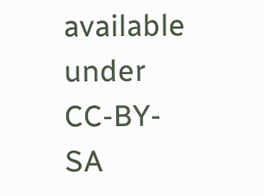available under CC-BY-SA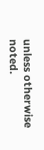unless otherwise noted.